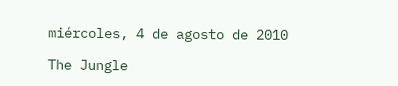miércoles, 4 de agosto de 2010

The Jungle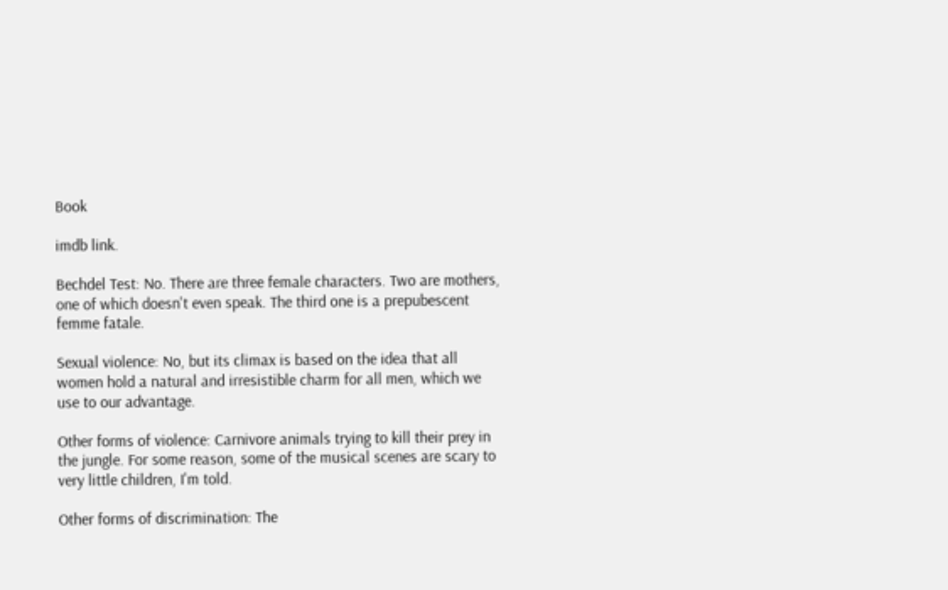Book

imdb link.

Bechdel Test: No. There are three female characters. Two are mothers, one of which doesn't even speak. The third one is a prepubescent femme fatale.

Sexual violence: No, but its climax is based on the idea that all women hold a natural and irresistible charm for all men, which we use to our advantage.

Other forms of violence: Carnivore animals trying to kill their prey in the jungle. For some reason, some of the musical scenes are scary to very little children, I'm told.

Other forms of discrimination: The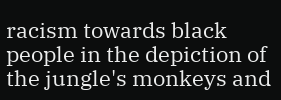racism towards black people in the depiction of the jungle's monkeys and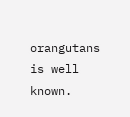orangutans is well known.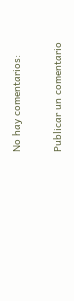No hay comentarios:

Publicar un comentario